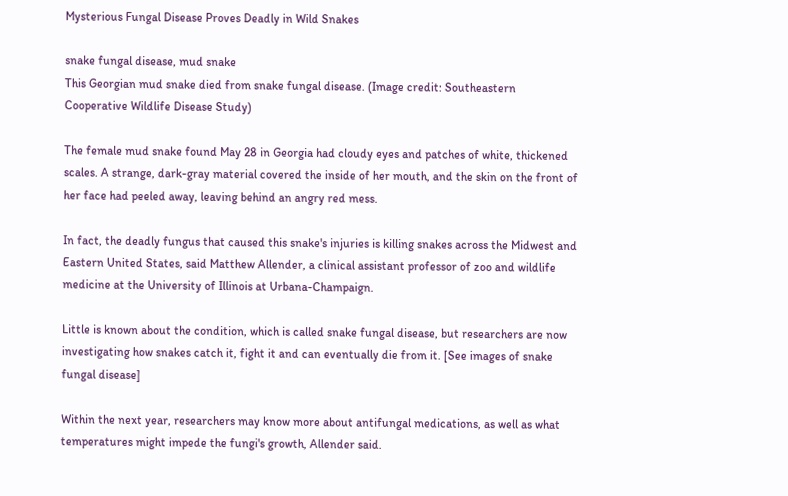Mysterious Fungal Disease Proves Deadly in Wild Snakes

snake fungal disease, mud snake
This Georgian mud snake died from snake fungal disease. (Image credit: Southeastern Cooperative Wildlife Disease Study)

The female mud snake found May 28 in Georgia had cloudy eyes and patches of white, thickened scales. A strange, dark-gray material covered the inside of her mouth, and the skin on the front of her face had peeled away, leaving behind an angry red mess.

In fact, the deadly fungus that caused this snake's injuries is killing snakes across the Midwest and Eastern United States, said Matthew Allender, a clinical assistant professor of zoo and wildlife medicine at the University of Illinois at Urbana-Champaign.

Little is known about the condition, which is called snake fungal disease, but researchers are now investigating how snakes catch it, fight it and can eventually die from it. [See images of snake fungal disease]

Within the next year, researchers may know more about antifungal medications, as well as what temperatures might impede the fungi's growth, Allender said.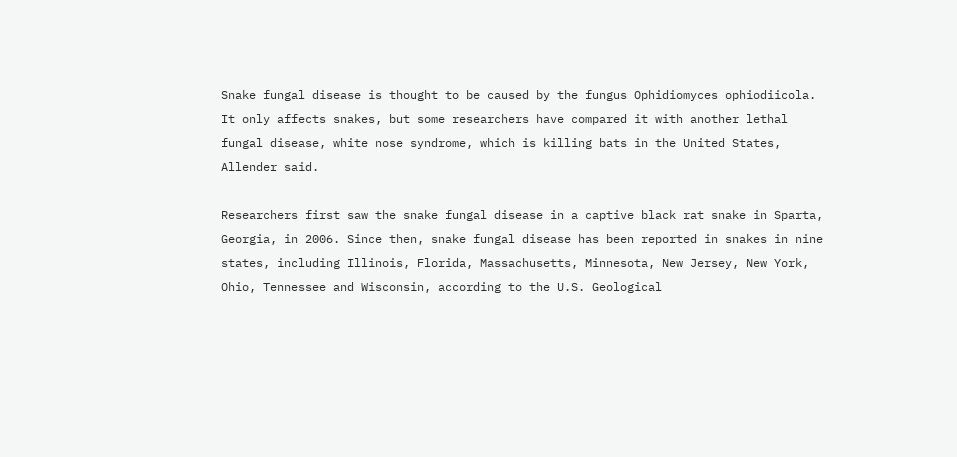Snake fungal disease is thought to be caused by the fungus Ophidiomyces ophiodiicola. It only affects snakes, but some researchers have compared it with another lethal fungal disease, white nose syndrome, which is killing bats in the United States, Allender said.

Researchers first saw the snake fungal disease in a captive black rat snake in Sparta, Georgia, in 2006. Since then, snake fungal disease has been reported in snakes in nine states, including Illinois, Florida, Massachusetts, Minnesota, New Jersey, New York, Ohio, Tennessee and Wisconsin, according to the U.S. Geological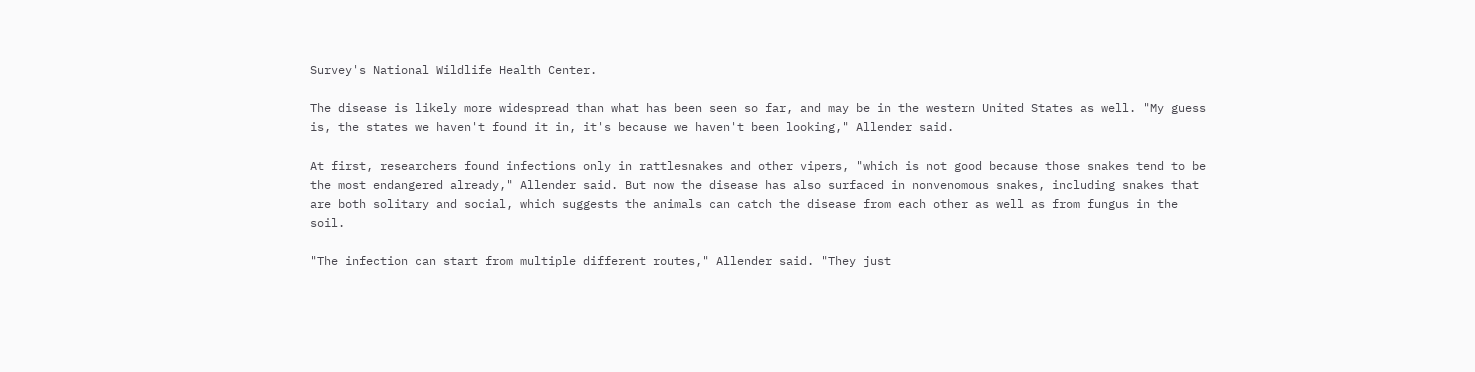Survey's National Wildlife Health Center.

The disease is likely more widespread than what has been seen so far, and may be in the western United States as well. "My guess is, the states we haven't found it in, it's because we haven't been looking," Allender said.

At first, researchers found infections only in rattlesnakes and other vipers, "which is not good because those snakes tend to be the most endangered already," Allender said. But now the disease has also surfaced in nonvenomous snakes, including snakes that are both solitary and social, which suggests the animals can catch the disease from each other as well as from fungus in the soil.

"The infection can start from multiple different routes," Allender said. "They just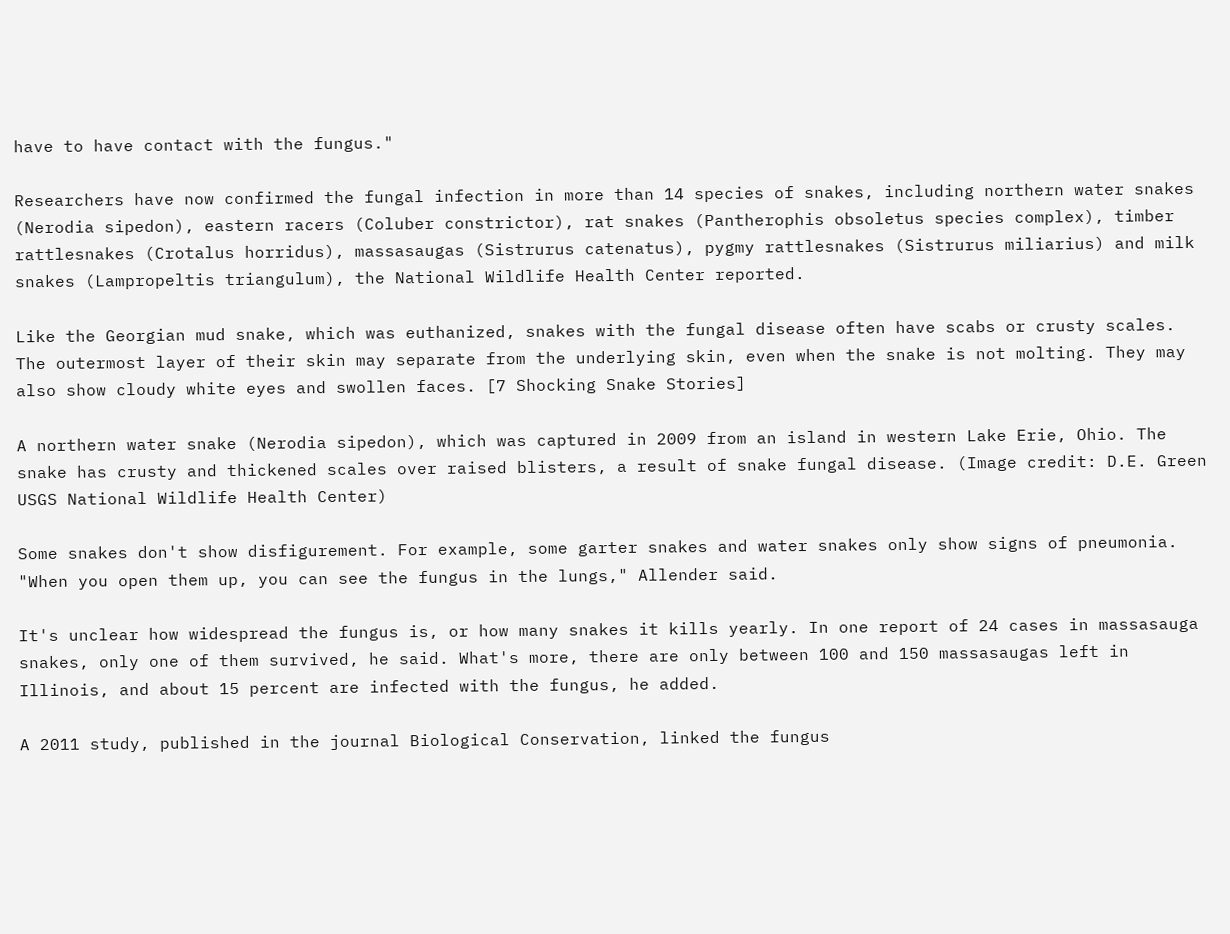have to have contact with the fungus."

Researchers have now confirmed the fungal infection in more than 14 species of snakes, including northern water snakes (Nerodia sipedon), eastern racers (Coluber constrictor), rat snakes (Pantherophis obsoletus species complex), timber rattlesnakes (Crotalus horridus), massasaugas (Sistrurus catenatus), pygmy rattlesnakes (Sistrurus miliarius) and milk snakes (Lampropeltis triangulum), the National Wildlife Health Center reported.

Like the Georgian mud snake, which was euthanized, snakes with the fungal disease often have scabs or crusty scales. The outermost layer of their skin may separate from the underlying skin, even when the snake is not molting. They may also show cloudy white eyes and swollen faces. [7 Shocking Snake Stories]

A northern water snake (Nerodia sipedon), which was captured in 2009 from an island in western Lake Erie, Ohio. The snake has crusty and thickened scales over raised blisters, a result of snake fungal disease. (Image credit: D.E. Green USGS National Wildlife Health Center)

Some snakes don't show disfigurement. For example, some garter snakes and water snakes only show signs of pneumonia. "When you open them up, you can see the fungus in the lungs," Allender said.

It's unclear how widespread the fungus is, or how many snakes it kills yearly. In one report of 24 cases in massasauga snakes, only one of them survived, he said. What's more, there are only between 100 and 150 massasaugas left in Illinois, and about 15 percent are infected with the fungus, he added.

A 2011 study, published in the journal Biological Conservation, linked the fungus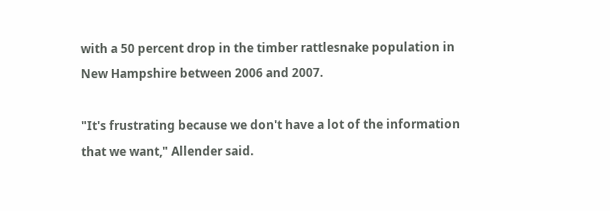with a 50 percent drop in the timber rattlesnake population in New Hampshire between 2006 and 2007.

"It's frustrating because we don't have a lot of the information that we want," Allender said.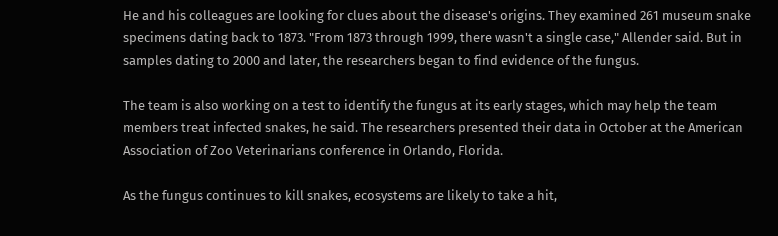He and his colleagues are looking for clues about the disease's origins. They examined 261 museum snake specimens dating back to 1873. "From 1873 through 1999, there wasn't a single case," Allender said. But in samples dating to 2000 and later, the researchers began to find evidence of the fungus.

The team is also working on a test to identify the fungus at its early stages, which may help the team members treat infected snakes, he said. The researchers presented their data in October at the American Association of Zoo Veterinarians conference in Orlando, Florida.

As the fungus continues to kill snakes, ecosystems are likely to take a hit,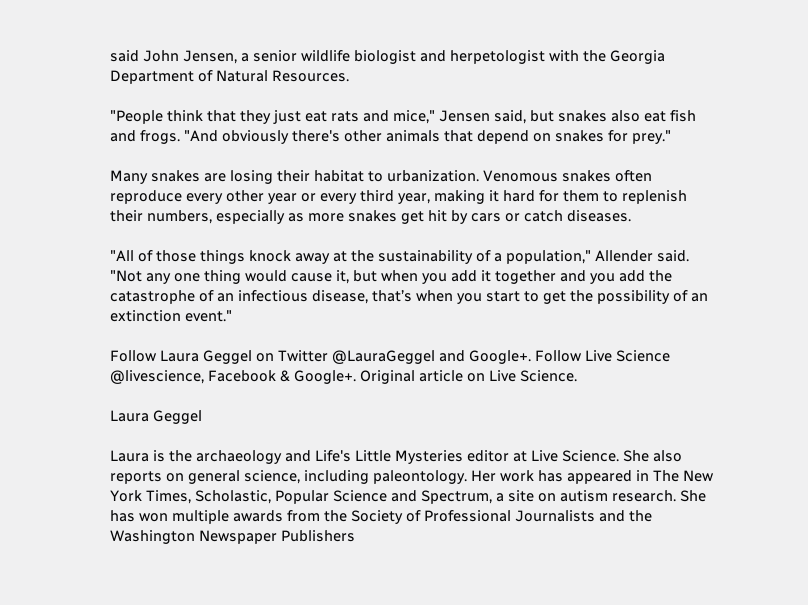said John Jensen, a senior wildlife biologist and herpetologist with the Georgia Department of Natural Resources.

"People think that they just eat rats and mice," Jensen said, but snakes also eat fish and frogs. "And obviously there's other animals that depend on snakes for prey."

Many snakes are losing their habitat to urbanization. Venomous snakes often reproduce every other year or every third year, making it hard for them to replenish their numbers, especially as more snakes get hit by cars or catch diseases.

"All of those things knock away at the sustainability of a population," Allender said. "Not any one thing would cause it, but when you add it together and you add the catastrophe of an infectious disease, that’s when you start to get the possibility of an extinction event."

Follow Laura Geggel on Twitter @LauraGeggel and Google+. Follow Live Science @livescience, Facebook & Google+. Original article on Live Science.

Laura Geggel

Laura is the archaeology and Life's Little Mysteries editor at Live Science. She also reports on general science, including paleontology. Her work has appeared in The New York Times, Scholastic, Popular Science and Spectrum, a site on autism research. She has won multiple awards from the Society of Professional Journalists and the Washington Newspaper Publishers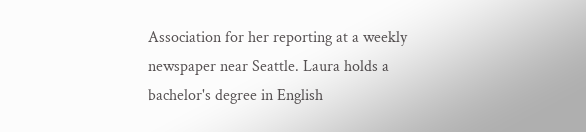Association for her reporting at a weekly newspaper near Seattle. Laura holds a bachelor's degree in English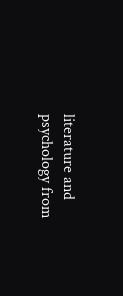literature and psychology from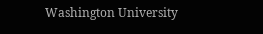Washington University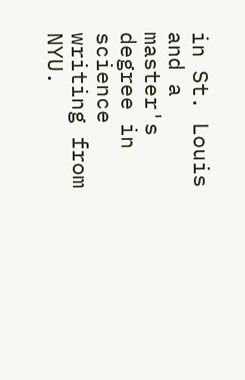in St. Louis and a master's degree in science writing from NYU.